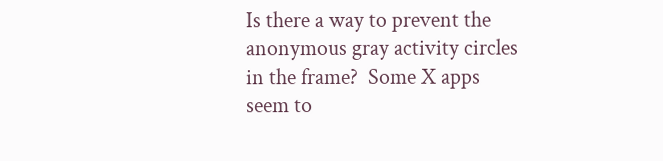Is there a way to prevent the
anonymous gray activity circles
in the frame?  Some X apps
seem to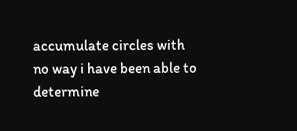accumulate circles with
no way i have been able to
determine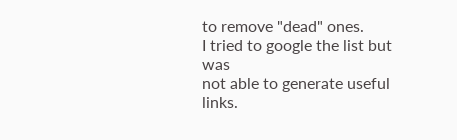to remove "dead" ones.
I tried to google the list but was
not able to generate useful links.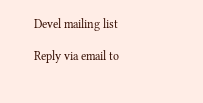Devel mailing list

Reply via email to